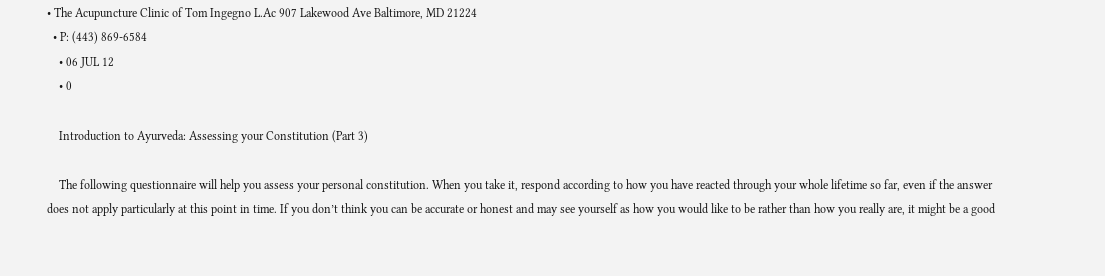• The Acupuncture Clinic of Tom Ingegno L.Ac 907 Lakewood Ave Baltimore, MD 21224
  • P: (443) 869-6584
    • 06 JUL 12
    • 0

    Introduction to Ayurveda: Assessing your Constitution (Part 3)

    The following questionnaire will help you assess your personal constitution. When you take it, respond according to how you have reacted through your whole lifetime so far, even if the answer does not apply particularly at this point in time. If you don’t think you can be accurate or honest and may see yourself as how you would like to be rather than how you really are, it might be a good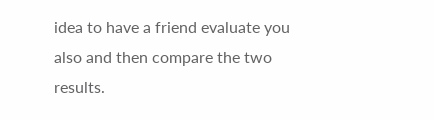idea to have a friend evaluate you also and then compare the two results.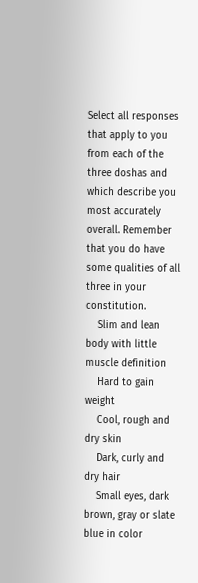Select all responses that apply to you from each of the three doshas and which describe you most accurately overall. Remember that you do have some qualities of all three in your constitution.
    Slim and lean body with little muscle definition
    Hard to gain weight
    Cool, rough and dry skin
    Dark, curly and dry hair
    Small eyes, dark brown, gray or slate blue in color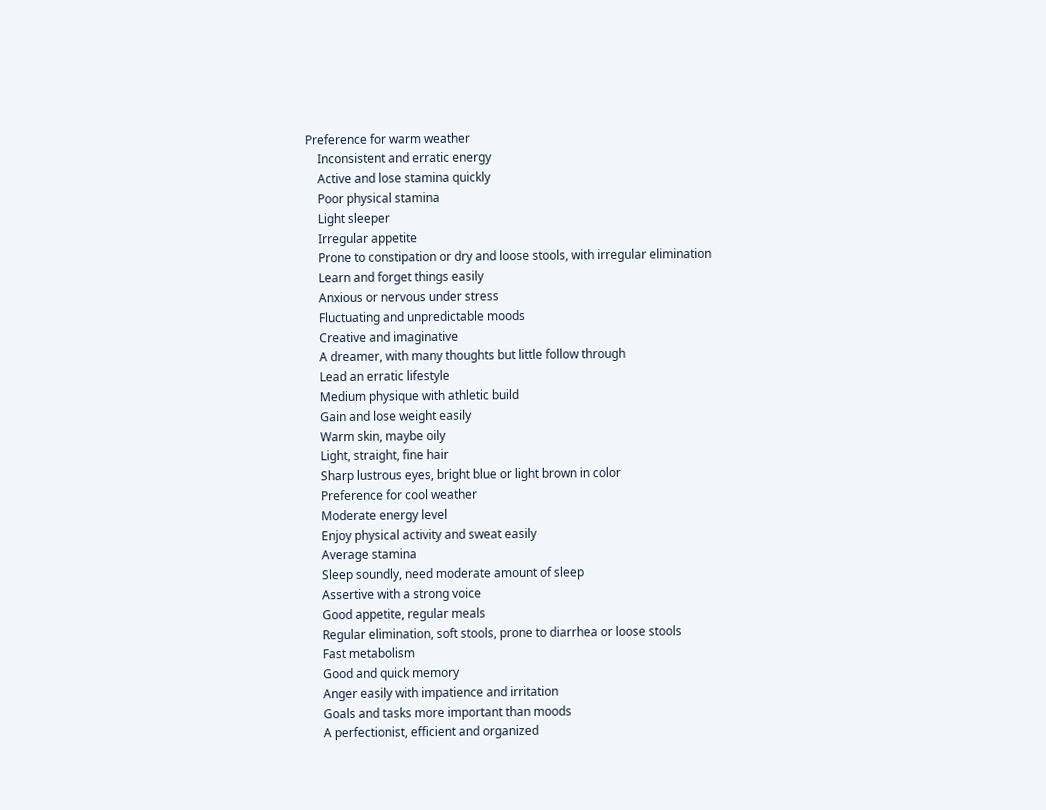Preference for warm weather
    Inconsistent and erratic energy
    Active and lose stamina quickly
    Poor physical stamina
    Light sleeper
    Irregular appetite
    Prone to constipation or dry and loose stools, with irregular elimination
    Learn and forget things easily
    Anxious or nervous under stress
    Fluctuating and unpredictable moods
    Creative and imaginative
    A dreamer, with many thoughts but little follow through
    Lead an erratic lifestyle
    Medium physique with athletic build
    Gain and lose weight easily
    Warm skin, maybe oily
    Light, straight, fine hair
    Sharp lustrous eyes, bright blue or light brown in color
    Preference for cool weather
    Moderate energy level
    Enjoy physical activity and sweat easily
    Average stamina
    Sleep soundly, need moderate amount of sleep
    Assertive with a strong voice
    Good appetite, regular meals
    Regular elimination, soft stools, prone to diarrhea or loose stools
    Fast metabolism
    Good and quick memory
    Anger easily with impatience and irritation
    Goals and tasks more important than moods
    A perfectionist, efficient and organized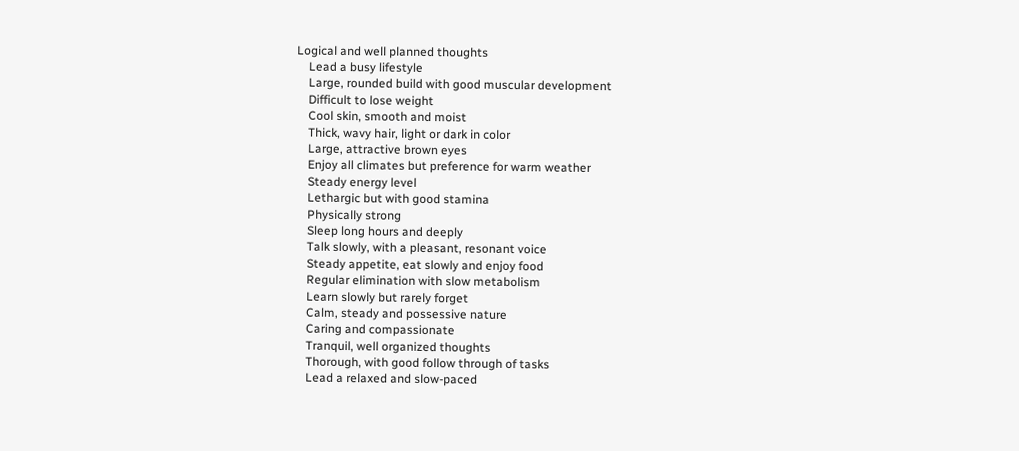Logical and well planned thoughts
    Lead a busy lifestyle
    Large, rounded build with good muscular development
    Difficult to lose weight
    Cool skin, smooth and moist
    Thick, wavy hair, light or dark in color
    Large, attractive brown eyes
    Enjoy all climates but preference for warm weather
    Steady energy level
    Lethargic but with good stamina
    Physically strong
    Sleep long hours and deeply
    Talk slowly, with a pleasant, resonant voice
    Steady appetite, eat slowly and enjoy food
    Regular elimination with slow metabolism
    Learn slowly but rarely forget
    Calm, steady and possessive nature
    Caring and compassionate
    Tranquil, well organized thoughts
    Thorough, with good follow through of tasks
    Lead a relaxed and slow-paced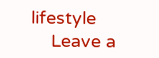lifestyle
    Leave a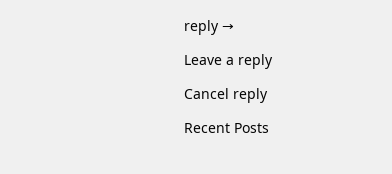reply →

Leave a reply

Cancel reply

Recent Posts